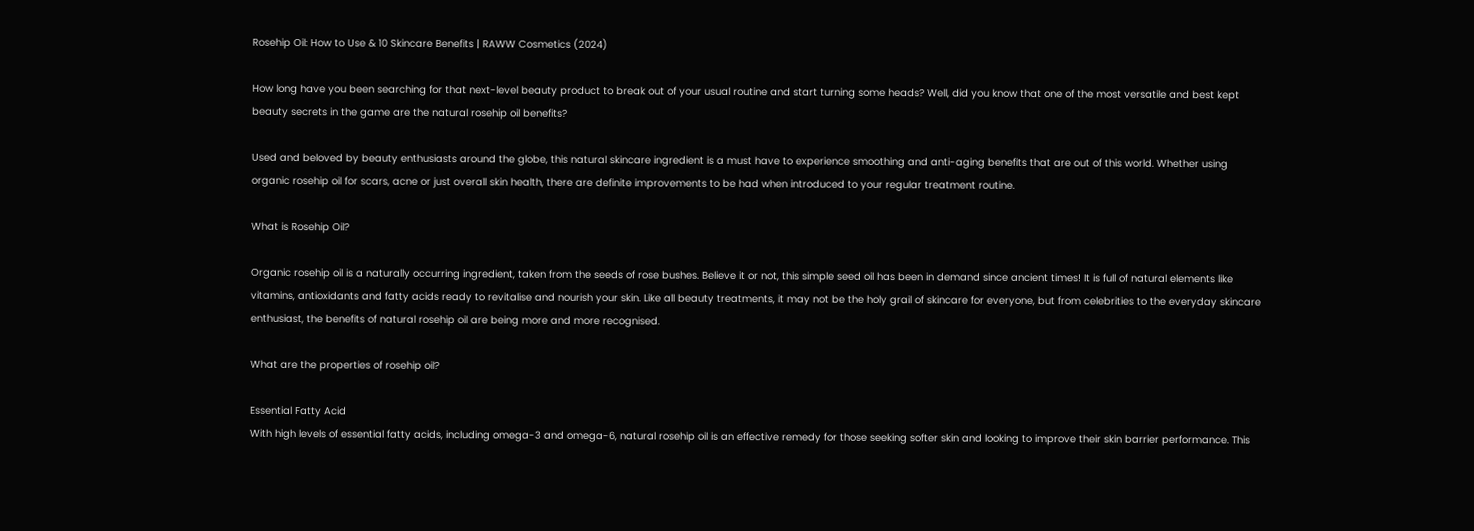Rosehip Oil: How to Use & 10 Skincare Benefits | RAWW Cosmetics (2024)

How long have you been searching for that next-level beauty product to break out of your usual routine and start turning some heads? Well, did you know that one of the most versatile and best kept beauty secrets in the game are the natural rosehip oil benefits?

Used and beloved by beauty enthusiasts around the globe, this natural skincare ingredient is a must have to experience smoothing and anti-aging benefits that are out of this world. Whether using organic rosehip oil for scars, acne or just overall skin health, there are definite improvements to be had when introduced to your regular treatment routine.

What is Rosehip Oil?

Organic rosehip oil is a naturally occurring ingredient, taken from the seeds of rose bushes. Believe it or not, this simple seed oil has been in demand since ancient times! It is full of natural elements like vitamins, antioxidants and fatty acids ready to revitalise and nourish your skin. Like all beauty treatments, it may not be the holy grail of skincare for everyone, but from celebrities to the everyday skincare enthusiast, the benefits of natural rosehip oil are being more and more recognised.

What are the properties of rosehip oil?

Essential Fatty Acid
With high levels of essential fatty acids, including omega-3 and omega-6, natural rosehip oil is an effective remedy for those seeking softer skin and looking to improve their skin barrier performance. This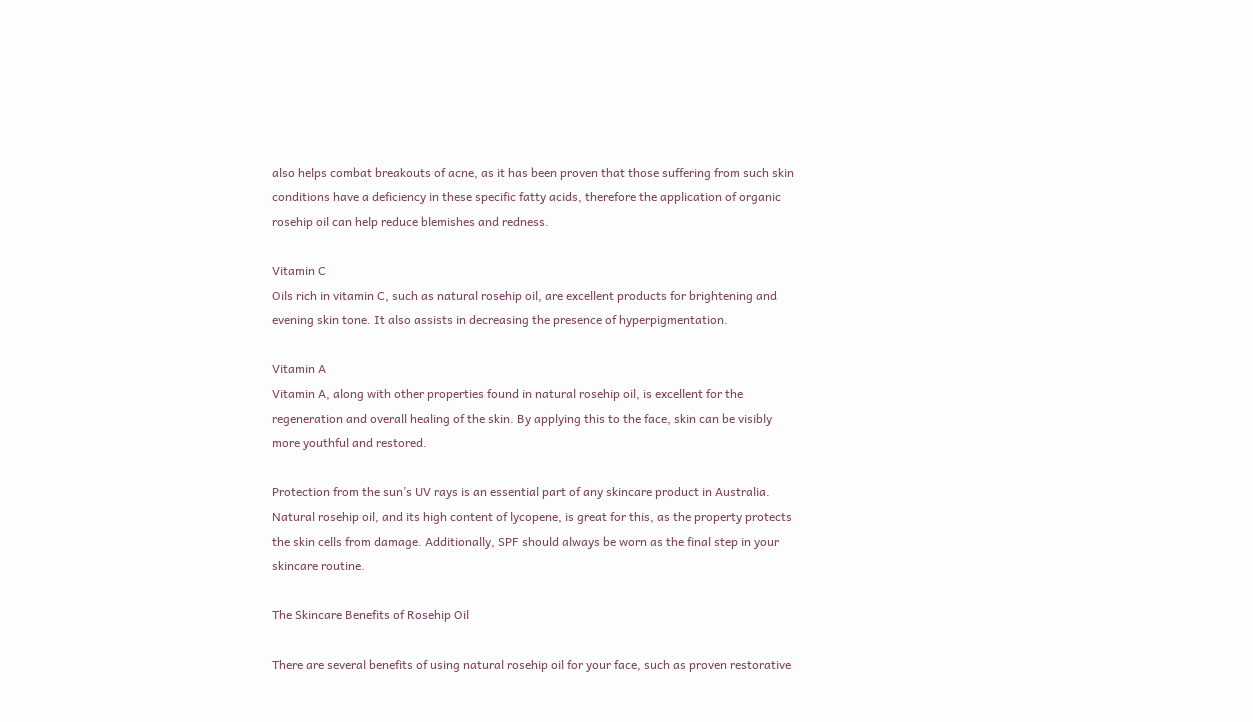also helps combat breakouts of acne, as it has been proven that those suffering from such skin conditions have a deficiency in these specific fatty acids, therefore the application of organic rosehip oil can help reduce blemishes and redness.

Vitamin C
Oils rich in vitamin C, such as natural rosehip oil, are excellent products for brightening and evening skin tone. It also assists in decreasing the presence of hyperpigmentation.

Vitamin A
Vitamin A, along with other properties found in natural rosehip oil, is excellent for the regeneration and overall healing of the skin. By applying this to the face, skin can be visibly more youthful and restored.

Protection from the sun’s UV rays is an essential part of any skincare product in Australia. Natural rosehip oil, and its high content of lycopene, is great for this, as the property protects the skin cells from damage. Additionally, SPF should always be worn as the final step in your skincare routine.

The Skincare Benefits of Rosehip Oil

There are several benefits of using natural rosehip oil for your face, such as proven restorative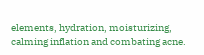elements, hydration, moisturizing, calming inflation and combating acne.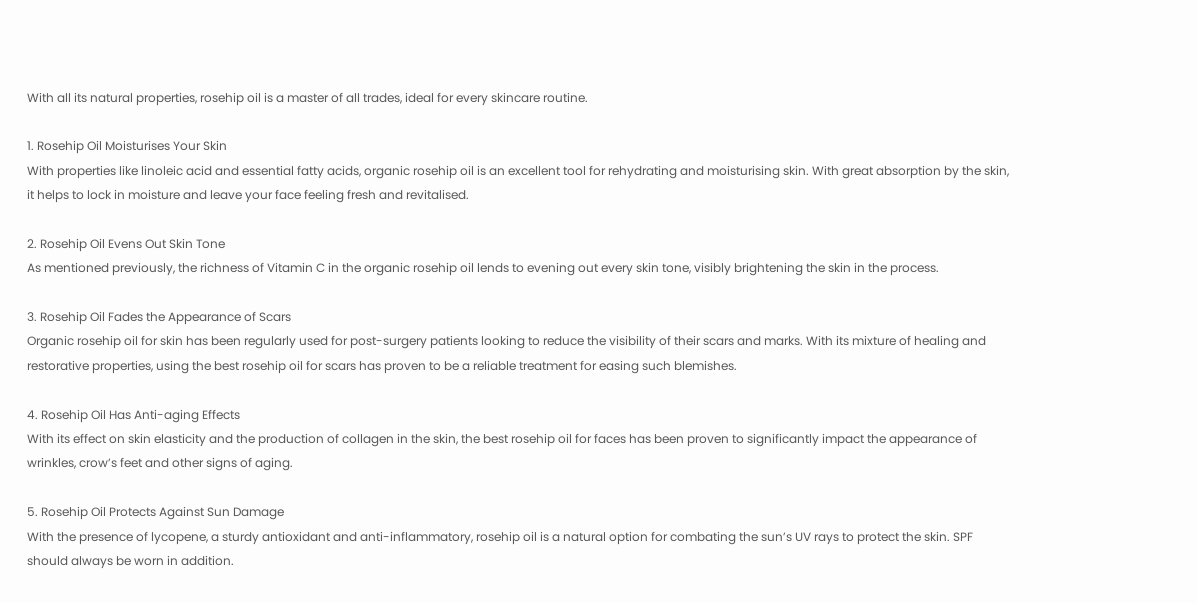With all its natural properties, rosehip oil is a master of all trades, ideal for every skincare routine.

1. Rosehip Oil Moisturises Your Skin
With properties like linoleic acid and essential fatty acids, organic rosehip oil is an excellent tool for rehydrating and moisturising skin. With great absorption by the skin, it helps to lock in moisture and leave your face feeling fresh and revitalised.

2. Rosehip Oil Evens Out Skin Tone
As mentioned previously, the richness of Vitamin C in the organic rosehip oil lends to evening out every skin tone, visibly brightening the skin in the process.

3. Rosehip Oil Fades the Appearance of Scars
Organic rosehip oil for skin has been regularly used for post-surgery patients looking to reduce the visibility of their scars and marks. With its mixture of healing and restorative properties, using the best rosehip oil for scars has proven to be a reliable treatment for easing such blemishes.

4. Rosehip Oil Has Anti-aging Effects
With its effect on skin elasticity and the production of collagen in the skin, the best rosehip oil for faces has been proven to significantly impact the appearance of wrinkles, crow’s feet and other signs of aging.

5. Rosehip Oil Protects Against Sun Damage
With the presence of lycopene, a sturdy antioxidant and anti-inflammatory, rosehip oil is a natural option for combating the sun’s UV rays to protect the skin. SPF should always be worn in addition.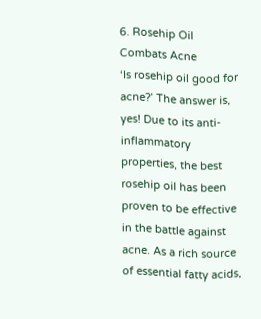6. Rosehip Oil Combats Acne
‘Is rosehip oil good for acne?’ The answer is, yes! Due to its anti-inflammatory properties, the best rosehip oil has been proven to be effective in the battle against acne. As a rich source of essential fatty acids,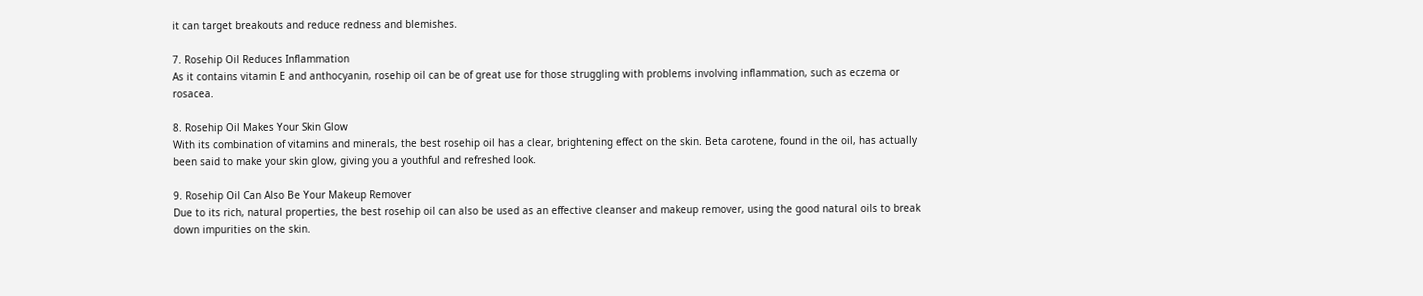it can target breakouts and reduce redness and blemishes.

7. Rosehip Oil Reduces Inflammation
As it contains vitamin E and anthocyanin, rosehip oil can be of great use for those struggling with problems involving inflammation, such as eczema or rosacea.

8. Rosehip Oil Makes Your Skin Glow
With its combination of vitamins and minerals, the best rosehip oil has a clear, brightening effect on the skin. Beta carotene, found in the oil, has actually been said to make your skin glow, giving you a youthful and refreshed look.

9. Rosehip Oil Can Also Be Your Makeup Remover
Due to its rich, natural properties, the best rosehip oil can also be used as an effective cleanser and makeup remover, using the good natural oils to break down impurities on the skin.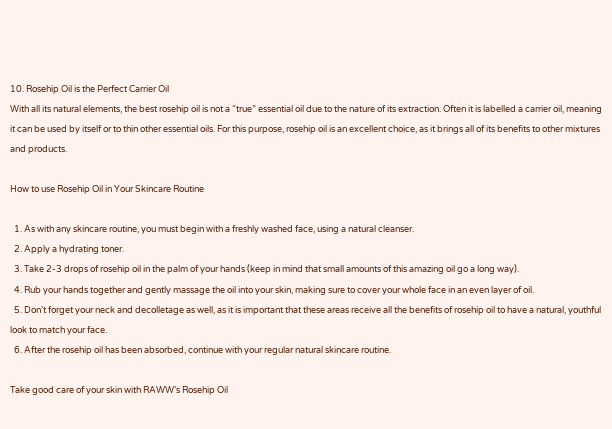10. Rosehip Oil is the Perfect Carrier Oil
With all its natural elements, the best rosehip oil is not a “true” essential oil due to the nature of its extraction. Often it is labelled a carrier oil, meaning it can be used by itself or to thin other essential oils. For this purpose, rosehip oil is an excellent choice, as it brings all of its benefits to other mixtures and products.

How to use Rosehip Oil in Your Skincare Routine

  1. As with any skincare routine, you must begin with a freshly washed face, using a natural cleanser.
  2. Apply a hydrating toner.
  3. Take 2-3 drops of rosehip oil in the palm of your hands (keep in mind that small amounts of this amazing oil go a long way).
  4. Rub your hands together and gently massage the oil into your skin, making sure to cover your whole face in an even layer of oil.
  5. Don’t forget your neck and decolletage as well, as it is important that these areas receive all the benefits of rosehip oil to have a natural, youthful look to match your face.
  6. After the rosehip oil has been absorbed, continue with your regular natural skincare routine.

Take good care of your skin with RAWW’s Rosehip Oil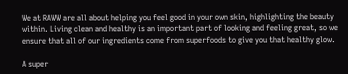We at RAWW are all about helping you feel good in your own skin, highlighting the beauty within. Living clean and healthy is an important part of looking and feeling great, so we ensure that all of our ingredients come from superfoods to give you that healthy glow.

A super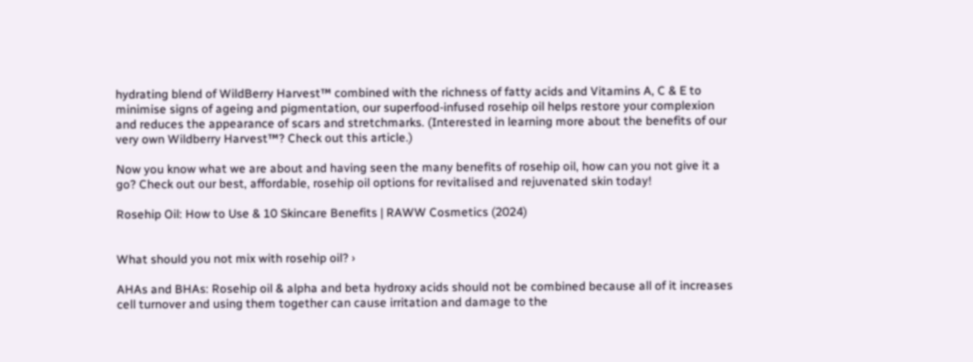hydrating blend of WildBerry Harvest™ combined with the richness of fatty acids and Vitamins A, C & E to minimise signs of ageing and pigmentation, our superfood-infused rosehip oil helps restore your complexion and reduces the appearance of scars and stretchmarks. (Interested in learning more about the benefits of our very own Wildberry Harvest™? Check out this article.)

Now you know what we are about and having seen the many benefits of rosehip oil, how can you not give it a go? Check out our best, affordable, rosehip oil options for revitalised and rejuvenated skin today!

Rosehip Oil: How to Use & 10 Skincare Benefits | RAWW Cosmetics (2024)


What should you not mix with rosehip oil? ›

AHAs and BHAs: Rosehip oil & alpha and beta hydroxy acids should not be combined because all of it increases cell turnover and using them together can cause irritation and damage to the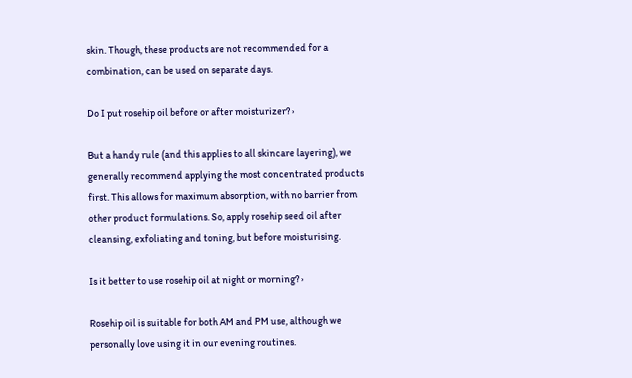skin. Though, these products are not recommended for a combination, can be used on separate days.

Do I put rosehip oil before or after moisturizer? ›

But a handy rule (and this applies to all skincare layering), we generally recommend applying the most concentrated products first. This allows for maximum absorption, with no barrier from other product formulations. So, apply rosehip seed oil after cleansing, exfoliating and toning, but before moisturising.

Is it better to use rosehip oil at night or morning? ›

Rosehip oil is suitable for both AM and PM use, although we personally love using it in our evening routines.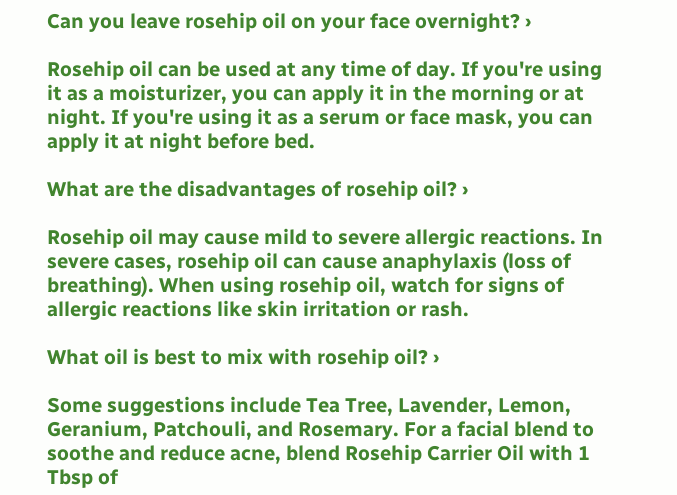Can you leave rosehip oil on your face overnight? ›

Rosehip oil can be used at any time of day. If you're using it as a moisturizer, you can apply it in the morning or at night. If you're using it as a serum or face mask, you can apply it at night before bed.

What are the disadvantages of rosehip oil? ›

Rosehip oil may cause mild to severe allergic reactions. In severe cases, rosehip oil can cause anaphylaxis (loss of breathing). When using rosehip oil, watch for signs of allergic reactions like skin irritation or rash.

What oil is best to mix with rosehip oil? ›

Some suggestions include Tea Tree, Lavender, Lemon, Geranium, Patchouli, and Rosemary. For a facial blend to soothe and reduce acne, blend Rosehip Carrier Oil with 1 Tbsp of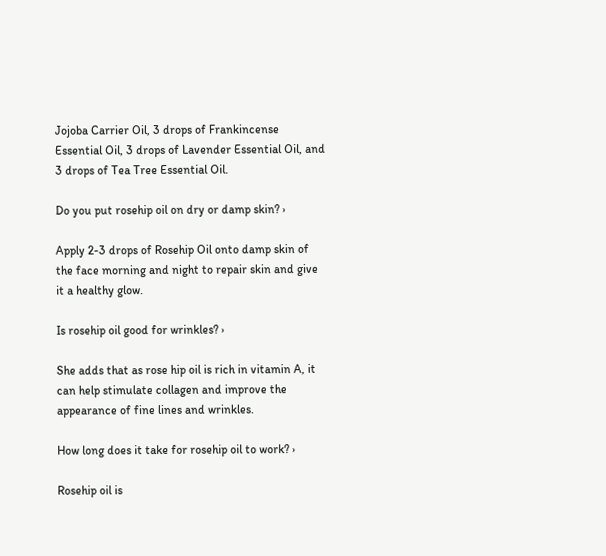Jojoba Carrier Oil, 3 drops of Frankincense Essential Oil, 3 drops of Lavender Essential Oil, and 3 drops of Tea Tree Essential Oil.

Do you put rosehip oil on dry or damp skin? ›

Apply 2-3 drops of Rosehip Oil onto damp skin of the face morning and night to repair skin and give it a healthy glow.

Is rosehip oil good for wrinkles? ›

She adds that as rose hip oil is rich in vitamin A, it can help stimulate collagen and improve the appearance of fine lines and wrinkles.

How long does it take for rosehip oil to work? ›

Rosehip oil is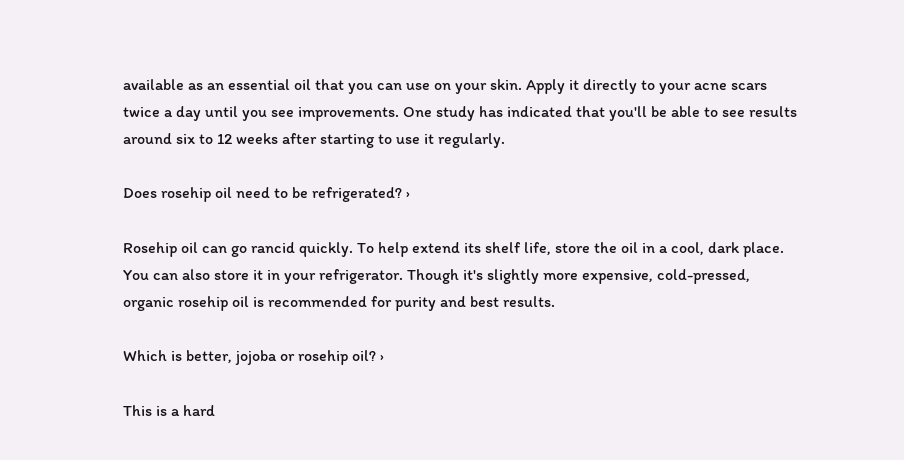available as an essential oil that you can use on your skin. Apply it directly to your acne scars twice a day until you see improvements. One study has indicated that you'll be able to see results around six to 12 weeks after starting to use it regularly.

Does rosehip oil need to be refrigerated? ›

Rosehip oil can go rancid quickly. To help extend its shelf life, store the oil in a cool, dark place. You can also store it in your refrigerator. Though it's slightly more expensive, cold-pressed, organic rosehip oil is recommended for purity and best results.

Which is better, jojoba or rosehip oil? ›

This is a hard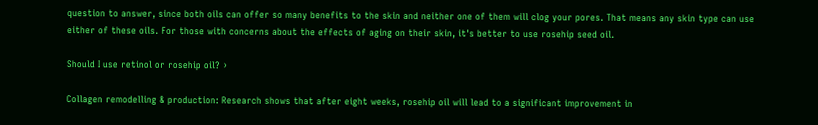question to answer, since both oils can offer so many benefits to the skin and neither one of them will clog your pores. That means any skin type can use either of these oils. For those with concerns about the effects of aging on their skin, it's better to use rosehip seed oil.

Should I use retinol or rosehip oil? ›

Collagen remodelling & production: Research shows that after eight weeks, rosehip oil will lead to a significant improvement in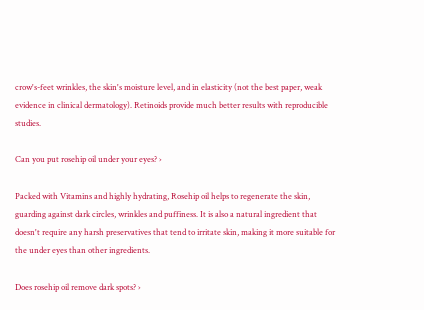crow's-feet wrinkles, the skin's moisture level, and in elasticity (not the best paper, weak evidence in clinical dermatology). Retinoids provide much better results with reproducible studies.

Can you put rosehip oil under your eyes? ›

Packed with Vitamins and highly hydrating, Rosehip oil helps to regenerate the skin, guarding against dark circles, wrinkles and puffiness. It is also a natural ingredient that doesn't require any harsh preservatives that tend to irritate skin, making it more suitable for the under eyes than other ingredients.

Does rosehip oil remove dark spots? ›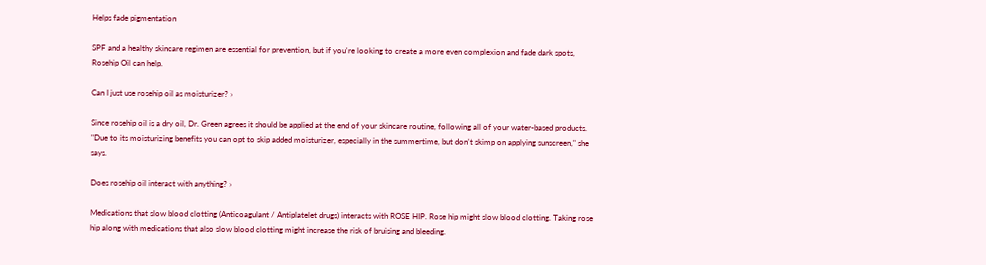Helps fade pigmentation

SPF and a healthy skincare regimen are essential for prevention, but if you're looking to create a more even complexion and fade dark spots, Rosehip Oil can help.

Can I just use rosehip oil as moisturizer? ›

Since rosehip oil is a dry oil, Dr. Green agrees it should be applied at the end of your skincare routine, following all of your water-based products. "Due to its moisturizing benefits you can opt to skip added moisturizer, especially in the summertime, but don't skimp on applying sunscreen," she says.

Does rosehip oil interact with anything? ›

Medications that slow blood clotting (Anticoagulant / Antiplatelet drugs) interacts with ROSE HIP. Rose hip might slow blood clotting. Taking rose hip along with medications that also slow blood clotting might increase the risk of bruising and bleeding.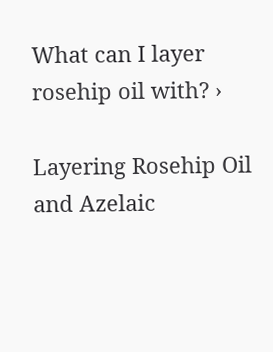What can I layer rosehip oil with? ›

Layering Rosehip Oil and Azelaic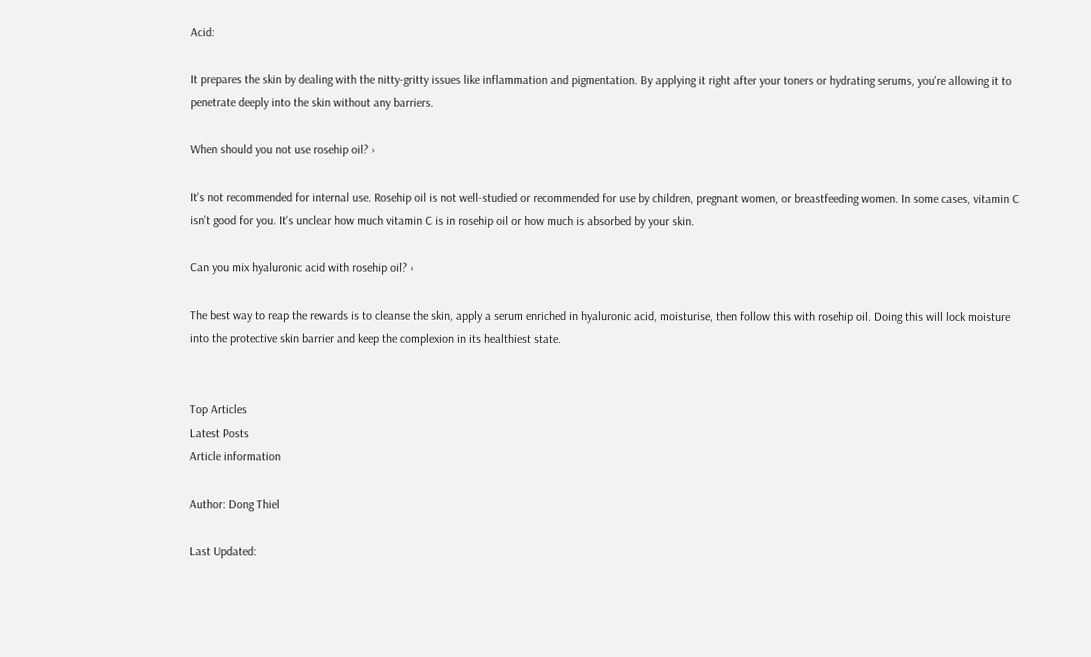Acid:

It prepares the skin by dealing with the nitty-gritty issues like inflammation and pigmentation. By applying it right after your toners or hydrating serums, you're allowing it to penetrate deeply into the skin without any barriers.

When should you not use rosehip oil? ›

It's not recommended for internal use. Rosehip oil is not well-studied or recommended for use by children, pregnant women, or breastfeeding women. In some cases, vitamin C isn't good for you. It's unclear how much vitamin C is in rosehip oil or how much is absorbed by your skin.

Can you mix hyaluronic acid with rosehip oil? ›

The best way to reap the rewards is to cleanse the skin, apply a serum enriched in hyaluronic acid, moisturise, then follow this with rosehip oil. Doing this will lock moisture into the protective skin barrier and keep the complexion in its healthiest state.


Top Articles
Latest Posts
Article information

Author: Dong Thiel

Last Updated: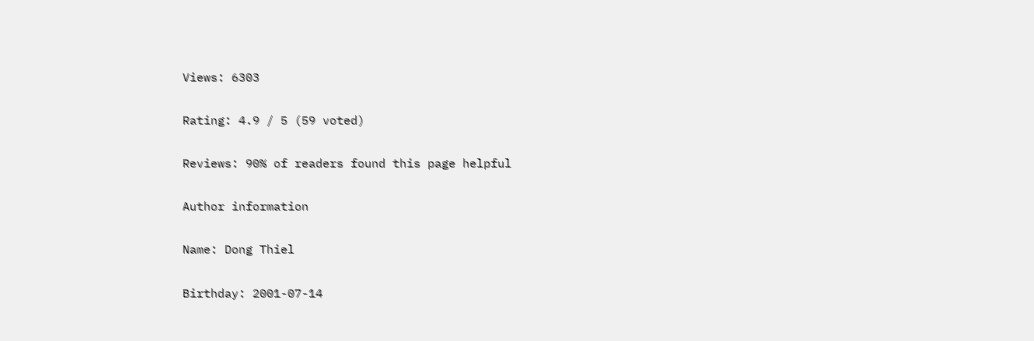Views: 6303

Rating: 4.9 / 5 (59 voted)

Reviews: 90% of readers found this page helpful

Author information

Name: Dong Thiel

Birthday: 2001-07-14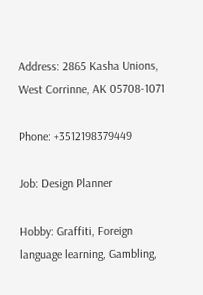Address: 2865 Kasha Unions, West Corrinne, AK 05708-1071

Phone: +3512198379449

Job: Design Planner

Hobby: Graffiti, Foreign language learning, Gambling,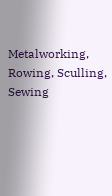Metalworking, Rowing, Sculling, Sewing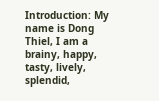Introduction: My name is Dong Thiel, I am a brainy, happy, tasty, lively, splendid,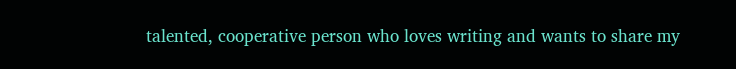talented, cooperative person who loves writing and wants to share my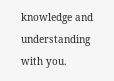knowledge and understanding with you.